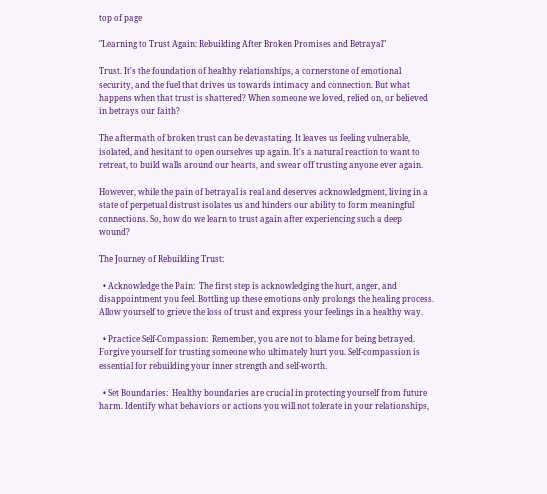top of page

"Learning to Trust Again: Rebuilding After Broken Promises and Betrayal"

Trust. It's the foundation of healthy relationships, a cornerstone of emotional security, and the fuel that drives us towards intimacy and connection. But what happens when that trust is shattered? When someone we loved, relied on, or believed in betrays our faith?

The aftermath of broken trust can be devastating. It leaves us feeling vulnerable, isolated, and hesitant to open ourselves up again. It's a natural reaction to want to retreat, to build walls around our hearts, and swear off trusting anyone ever again.

However, while the pain of betrayal is real and deserves acknowledgment, living in a state of perpetual distrust isolates us and hinders our ability to form meaningful connections. So, how do we learn to trust again after experiencing such a deep wound?

The Journey of Rebuilding Trust:

  • Acknowledge the Pain:  The first step is acknowledging the hurt, anger, and disappointment you feel. Bottling up these emotions only prolongs the healing process. Allow yourself to grieve the loss of trust and express your feelings in a healthy way.

  • Practice Self-Compassion:  Remember, you are not to blame for being betrayed. Forgive yourself for trusting someone who ultimately hurt you. Self-compassion is essential for rebuilding your inner strength and self-worth.

  • Set Boundaries:  Healthy boundaries are crucial in protecting yourself from future harm. Identify what behaviors or actions you will not tolerate in your relationships,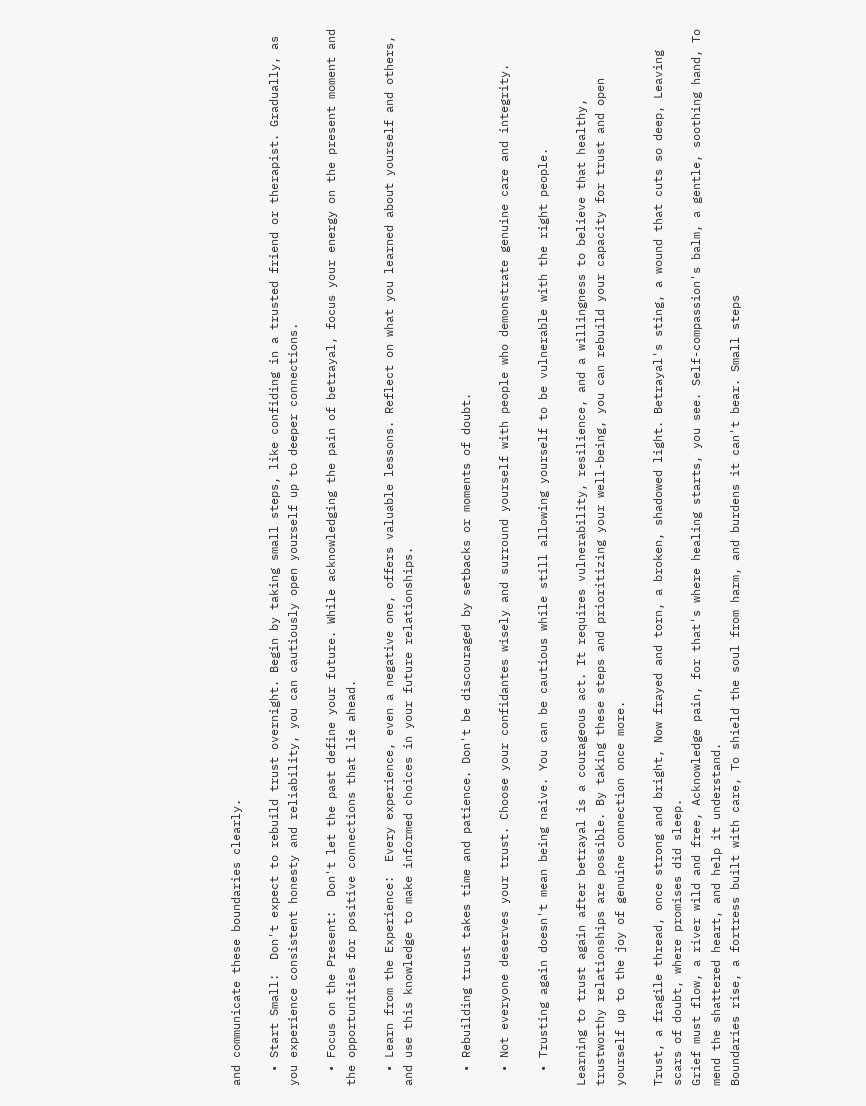and communicate these boundaries clearly.

  • Start Small:  Don't expect to rebuild trust overnight. Begin by taking small steps, like confiding in a trusted friend or therapist. Gradually, as you experience consistent honesty and reliability, you can cautiously open yourself up to deeper connections.

  • Focus on the Present:  Don't let the past define your future. While acknowledging the pain of betrayal, focus your energy on the present moment and the opportunities for positive connections that lie ahead.

  • Learn from the Experience:  Every experience, even a negative one, offers valuable lessons. Reflect on what you learned about yourself and others, and use this knowledge to make informed choices in your future relationships.


  • Rebuilding trust takes time and patience. Don't be discouraged by setbacks or moments of doubt.

  • Not everyone deserves your trust. Choose your confidantes wisely and surround yourself with people who demonstrate genuine care and integrity.

  • Trusting again doesn't mean being naive. You can be cautious while still allowing yourself to be vulnerable with the right people.

Learning to trust again after betrayal is a courageous act. It requires vulnerability, resilience, and a willingness to believe that healthy, trustworthy relationships are possible. By taking these steps and prioritizing your well-being, you can rebuild your capacity for trust and open yourself up to the joy of genuine connection once more.

Trust, a fragile thread, once strong and bright, Now frayed and torn, a broken, shadowed light. Betrayal's sting, a wound that cuts so deep, Leaving scars of doubt, where promises did sleep.
Grief must flow, a river wild and free, Acknowledge pain, for that's where healing starts, you see. Self-compassion's balm, a gentle, soothing hand, To mend the shattered heart, and help it understand.
Boundaries rise, a fortress built with care, To shield the soul from harm, and burdens it can't bear. Small steps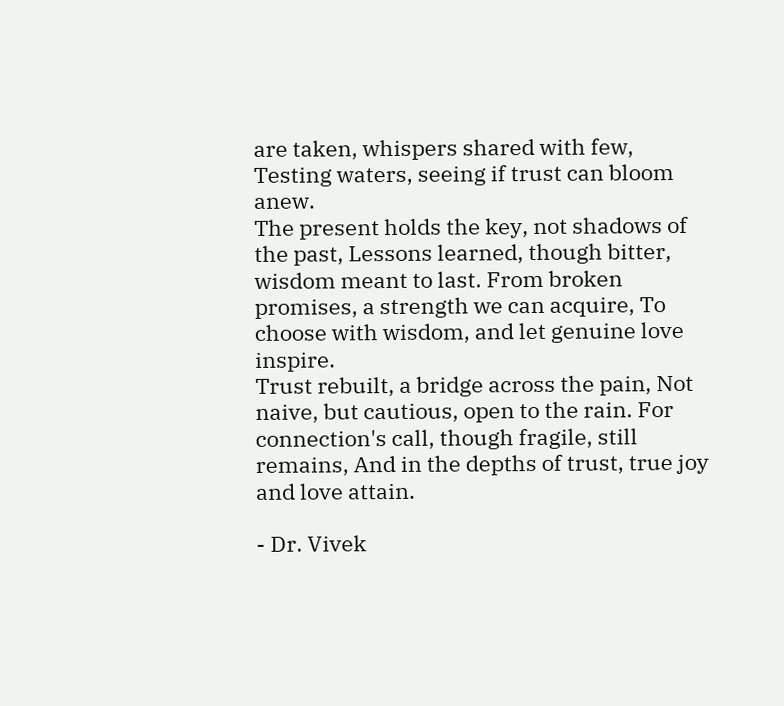are taken, whispers shared with few, Testing waters, seeing if trust can bloom anew.
The present holds the key, not shadows of the past, Lessons learned, though bitter, wisdom meant to last. From broken promises, a strength we can acquire, To choose with wisdom, and let genuine love inspire.
Trust rebuilt, a bridge across the pain, Not naive, but cautious, open to the rain. For connection's call, though fragile, still remains, And in the depths of trust, true joy and love attain.

- Dr. Vivek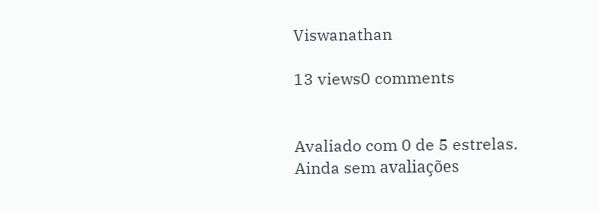Viswanathan

13 views0 comments


Avaliado com 0 de 5 estrelas.
Ainda sem avaliações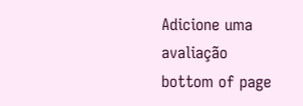Adicione uma avaliação
bottom of page